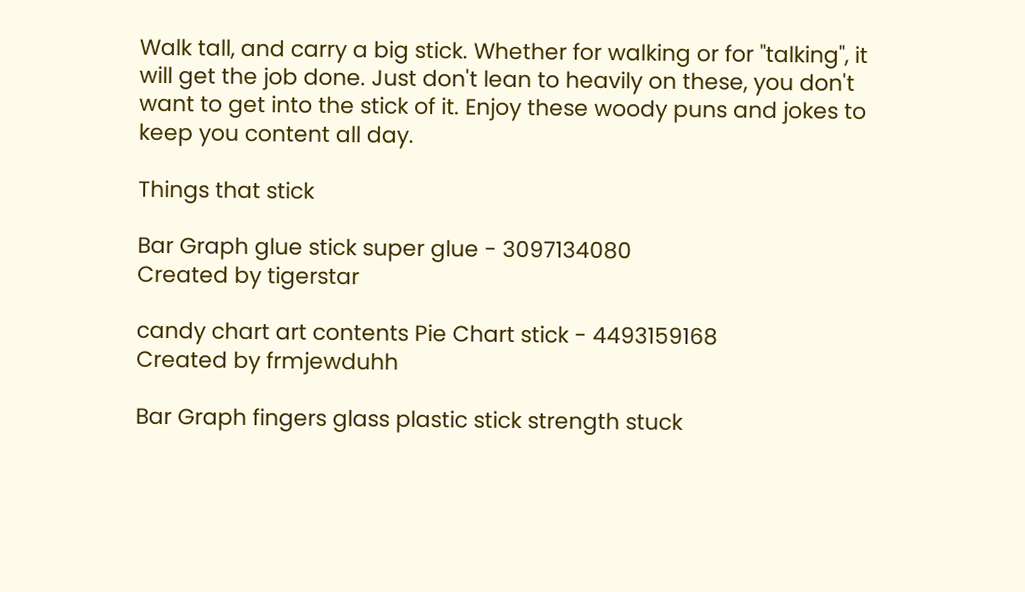Walk tall, and carry a big stick. Whether for walking or for "talking", it will get the job done. Just don't lean to heavily on these, you don't want to get into the stick of it. Enjoy these woody puns and jokes to keep you content all day.

Things that stick

Bar Graph glue stick super glue - 3097134080
Created by tigerstar

candy chart art contents Pie Chart stick - 4493159168
Created by frmjewduhh

Bar Graph fingers glass plastic stick strength stuck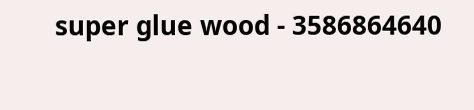super glue wood - 3586864640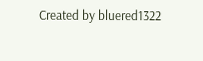Created by bluered1322